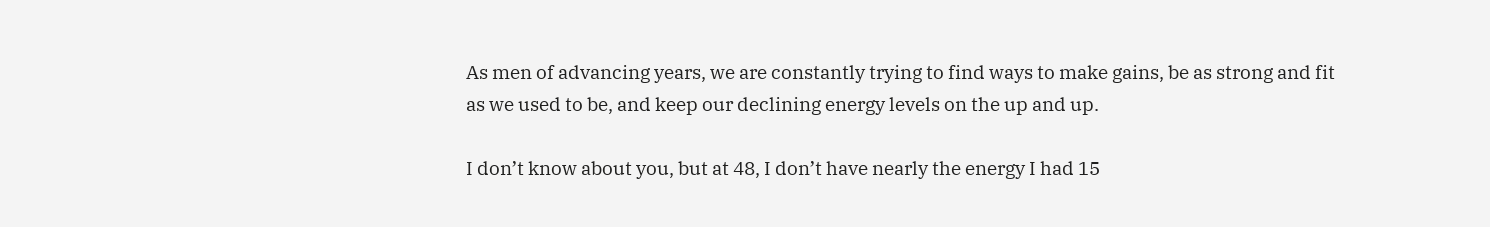As men of advancing years, we are constantly trying to find ways to make gains, be as strong and fit as we used to be, and keep our declining energy levels on the up and up.

I don’t know about you, but at 48, I don’t have nearly the energy I had 15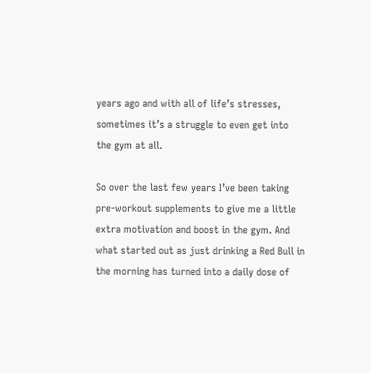years ago and with all of life’s stresses, sometimes it’s a struggle to even get into the gym at all.

So over the last few years I’ve been taking pre-workout supplements to give me a little extra motivation and boost in the gym. And what started out as just drinking a Red Bull in the morning has turned into a daily dose of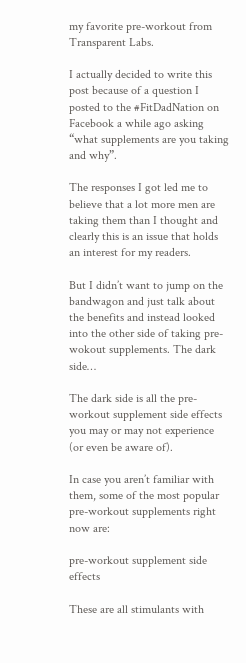my favorite pre-workout from Transparent Labs.

I actually decided to write this post because of a question I posted to the #FitDadNation on Facebook a while ago asking “what supplements are you taking and why”.

The responses I got led me to believe that a lot more men are taking them than I thought and clearly this is an issue that holds an interest for my readers.

But I didn’t want to jump on the bandwagon and just talk about the benefits and instead looked into the other side of taking pre-wokout supplements. The dark side…

The dark side is all the pre-workout supplement side effects you may or may not experience (or even be aware of).

In case you aren’t familiar with them, some of the most popular pre-workout supplements right now are:

pre-workout supplement side effects

These are all stimulants with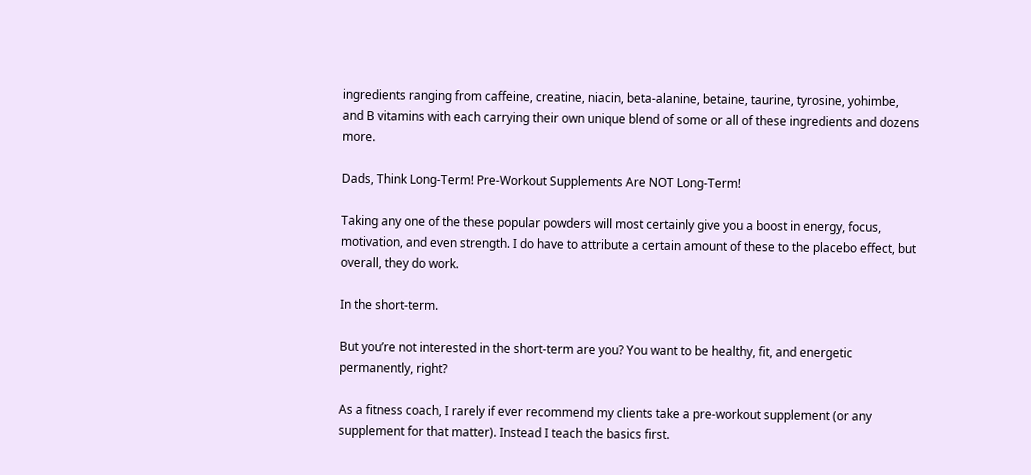ingredients ranging from caffeine, creatine, niacin, beta-alanine, betaine, taurine, tyrosine, yohimbe, and B vitamins with each carrying their own unique blend of some or all of these ingredients and dozens more.

Dads, Think Long-Term! Pre-Workout Supplements Are NOT Long-Term!

Taking any one of the these popular powders will most certainly give you a boost in energy, focus, motivation, and even strength. I do have to attribute a certain amount of these to the placebo effect, but overall, they do work.

In the short-term.

But you’re not interested in the short-term are you? You want to be healthy, fit, and energetic permanently, right?

As a fitness coach, I rarely if ever recommend my clients take a pre-workout supplement (or any supplement for that matter). Instead I teach the basics first.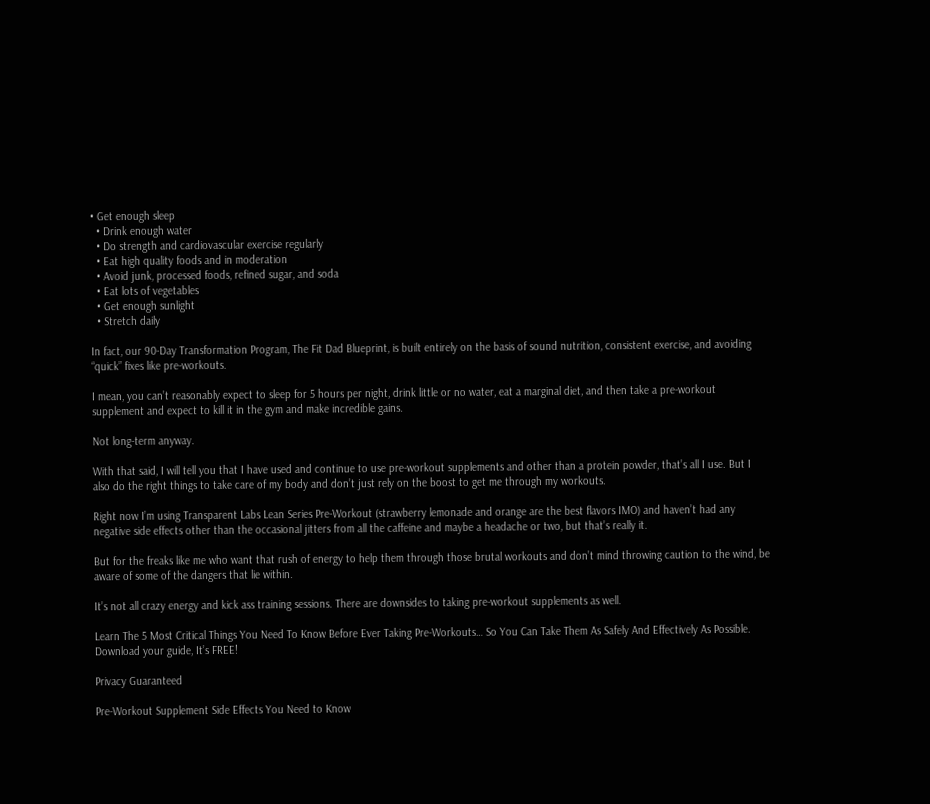• Get enough sleep
  • Drink enough water
  • Do strength and cardiovascular exercise regularly
  • Eat high quality foods and in moderation
  • Avoid junk, processed foods, refined sugar, and soda
  • Eat lots of vegetables
  • Get enough sunlight
  • Stretch daily

In fact, our 90-Day Transformation Program, The Fit Dad Blueprint, is built entirely on the basis of sound nutrition, consistent exercise, and avoiding “quick” fixes like pre-workouts.

I mean, you can’t reasonably expect to sleep for 5 hours per night, drink little or no water, eat a marginal diet, and then take a pre-workout supplement and expect to kill it in the gym and make incredible gains.

Not long-term anyway.

With that said, I will tell you that I have used and continue to use pre-workout supplements and other than a protein powder, that’s all I use. But I also do the right things to take care of my body and don’t just rely on the boost to get me through my workouts.

Right now I’m using Transparent Labs Lean Series Pre-Workout (strawberry lemonade and orange are the best flavors IMO) and haven’t had any negative side effects other than the occasional jitters from all the caffeine and maybe a headache or two, but that’s really it.

But for the freaks like me who want that rush of energy to help them through those brutal workouts and don’t mind throwing caution to the wind, be aware of some of the dangers that lie within.

It’s not all crazy energy and kick ass training sessions. There are downsides to taking pre-workout supplements as well.

Learn The 5 Most Critical Things You Need To Know Before Ever Taking Pre-Workouts… So You Can Take Them As Safely And Effectively As Possible. Download your guide, It’s FREE!

Privacy Guaranteed

Pre-Workout Supplement Side Effects You Need to Know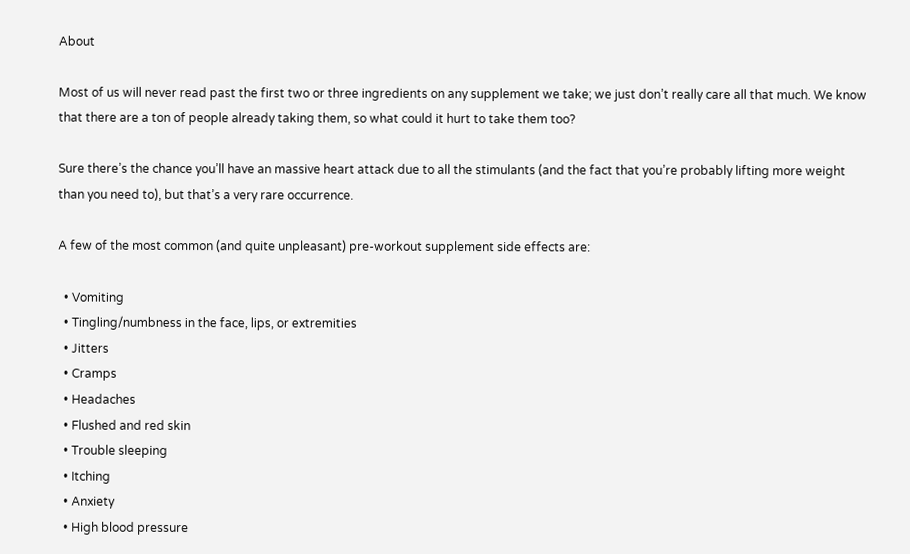About

Most of us will never read past the first two or three ingredients on any supplement we take; we just don’t really care all that much. We know that there are a ton of people already taking them, so what could it hurt to take them too?

Sure there’s the chance you’ll have an massive heart attack due to all the stimulants (and the fact that you’re probably lifting more weight than you need to), but that’s a very rare occurrence.

A few of the most common (and quite unpleasant) pre-workout supplement side effects are:

  • Vomiting
  • Tingling/numbness in the face, lips, or extremities
  • Jitters
  • Cramps
  • Headaches
  • Flushed and red skin
  • Trouble sleeping
  • Itching
  • Anxiety
  • High blood pressure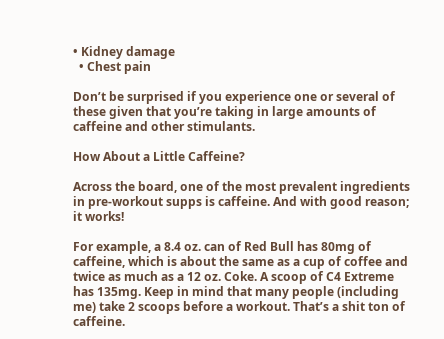• Kidney damage
  • Chest pain

Don’t be surprised if you experience one or several of these given that you’re taking in large amounts of caffeine and other stimulants.

How About a Little Caffeine?

Across the board, one of the most prevalent ingredients in pre-workout supps is caffeine. And with good reason; it works!

For example, a 8.4 oz. can of Red Bull has 80mg of caffeine, which is about the same as a cup of coffee and twice as much as a 12 oz. Coke. A scoop of C4 Extreme has 135mg. Keep in mind that many people (including me) take 2 scoops before a workout. That’s a shit ton of caffeine.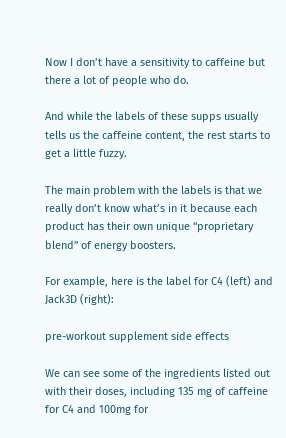Now I don’t have a sensitivity to caffeine but there a lot of people who do.

And while the labels of these supps usually tells us the caffeine content, the rest starts to get a little fuzzy.

The main problem with the labels is that we really don’t know what’s in it because each product has their own unique “proprietary blend” of energy boosters.

For example, here is the label for C4 (left) and Jack3D (right):

pre-workout supplement side effects

We can see some of the ingredients listed out with their doses, including 135 mg of caffeine for C4 and 100mg for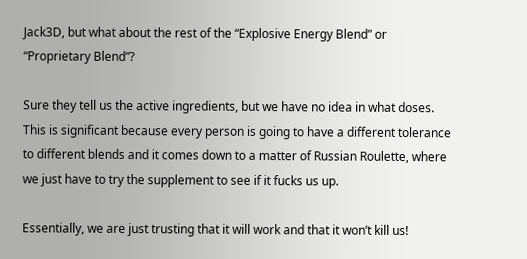Jack3D, but what about the rest of the “Explosive Energy Blend” or “Proprietary Blend”?

Sure they tell us the active ingredients, but we have no idea in what doses. This is significant because every person is going to have a different tolerance to different blends and it comes down to a matter of Russian Roulette, where we just have to try the supplement to see if it fucks us up.

Essentially, we are just trusting that it will work and that it won’t kill us!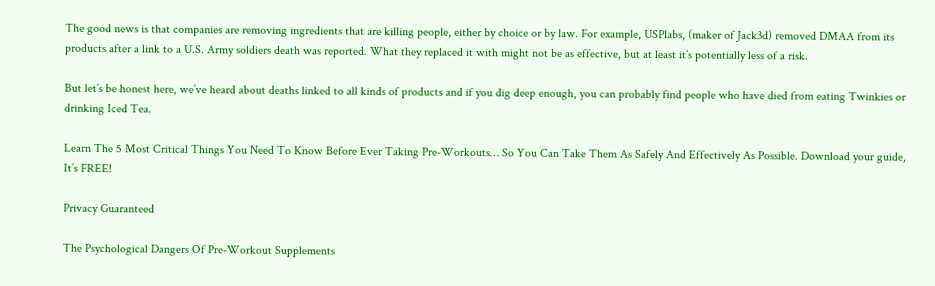The good news is that companies are removing ingredients that are killing people, either by choice or by law. For example, USPlabs, (maker of Jack3d) removed DMAA from its products after a link to a U.S. Army soldiers death was reported. What they replaced it with might not be as effective, but at least it’s potentially less of a risk.

But let’s be honest here, we’ve heard about deaths linked to all kinds of products and if you dig deep enough, you can probably find people who have died from eating Twinkies or drinking Iced Tea.

Learn The 5 Most Critical Things You Need To Know Before Ever Taking Pre-Workouts… So You Can Take Them As Safely And Effectively As Possible. Download your guide, It’s FREE!

Privacy Guaranteed

The Psychological Dangers Of Pre-Workout Supplements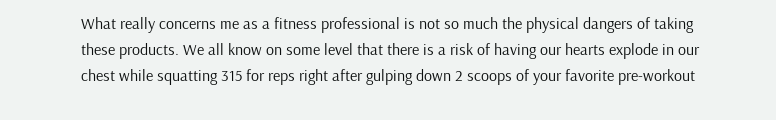What really concerns me as a fitness professional is not so much the physical dangers of taking these products. We all know on some level that there is a risk of having our hearts explode in our chest while squatting 315 for reps right after gulping down 2 scoops of your favorite pre-workout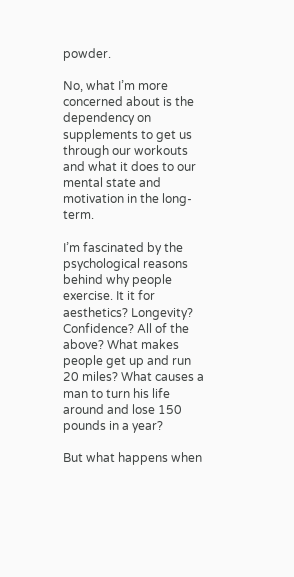powder.

No, what I’m more concerned about is the dependency on supplements to get us through our workouts and what it does to our mental state and motivation in the long-term.

I’m fascinated by the psychological reasons behind why people exercise. It it for aesthetics? Longevity? Confidence? All of the above? What makes people get up and run 20 miles? What causes a man to turn his life around and lose 150 pounds in a year?

But what happens when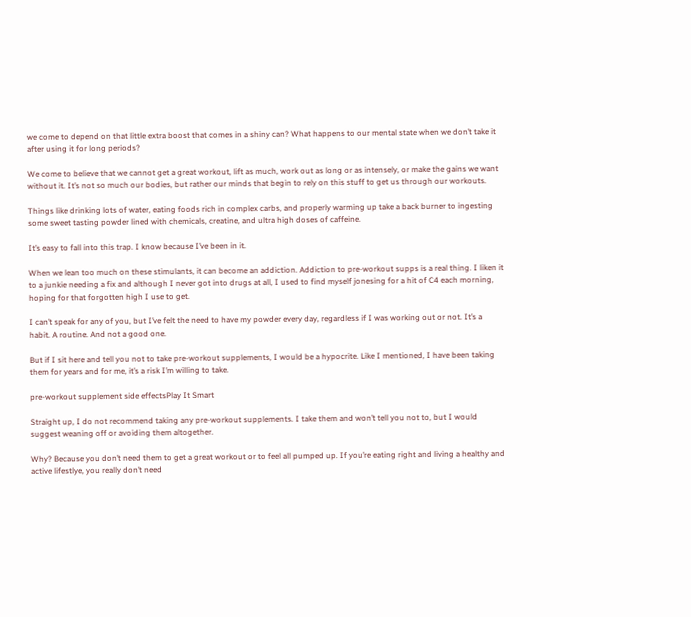we come to depend on that little extra boost that comes in a shiny can? What happens to our mental state when we don’t take it after using it for long periods?

We come to believe that we cannot get a great workout, lift as much, work out as long or as intensely, or make the gains we want  without it. It’s not so much our bodies, but rather our minds that begin to rely on this stuff to get us through our workouts.

Things like drinking lots of water, eating foods rich in complex carbs, and properly warming up take a back burner to ingesting some sweet tasting powder lined with chemicals, creatine, and ultra high doses of caffeine.

It’s easy to fall into this trap. I know because I’ve been in it.

When we lean too much on these stimulants, it can become an addiction. Addiction to pre-workout supps is a real thing. I liken it to a junkie needing a fix and although I never got into drugs at all, I used to find myself jonesing for a hit of C4 each morning, hoping for that forgotten high I use to get.

I can’t speak for any of you, but I’ve felt the need to have my powder every day, regardless if I was working out or not. It’s a habit. A routine. And not a good one.

But if I sit here and tell you not to take pre-workout supplements, I would be a hypocrite. Like I mentioned, I have been taking them for years and for me, it’s a risk I’m willing to take.

pre-workout supplement side effectsPlay It Smart

Straight up, I do not recommend taking any pre-workout supplements. I take them and won’t tell you not to, but I would suggest weaning off or avoiding them altogether.

Why? Because you don’t need them to get a great workout or to feel all pumped up. If you’re eating right and living a healthy and active lifestlye, you really don’t need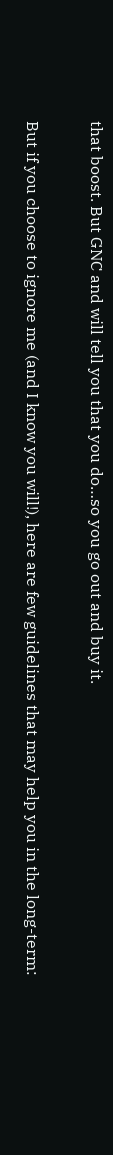that boost. But GNC and will tell you that you do…so you go out and buy it.

But if you choose to ignore me (and I know you will!), here are few guidelines that may help you in the long-term: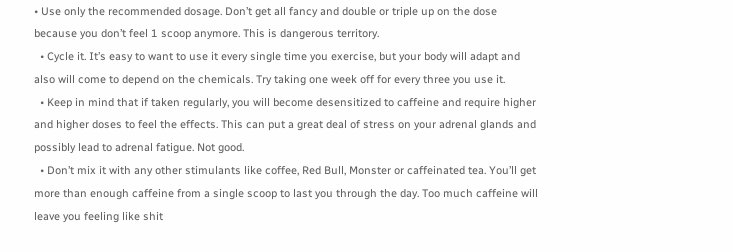• Use only the recommended dosage. Don’t get all fancy and double or triple up on the dose because you don’t feel 1 scoop anymore. This is dangerous territory.
  • Cycle it. It’s easy to want to use it every single time you exercise, but your body will adapt and also will come to depend on the chemicals. Try taking one week off for every three you use it.
  • Keep in mind that if taken regularly, you will become desensitized to caffeine and require higher and higher doses to feel the effects. This can put a great deal of stress on your adrenal glands and possibly lead to adrenal fatigue. Not good.
  • Don’t mix it with any other stimulants like coffee, Red Bull, Monster or caffeinated tea. You’ll get more than enough caffeine from a single scoop to last you through the day. Too much caffeine will leave you feeling like shit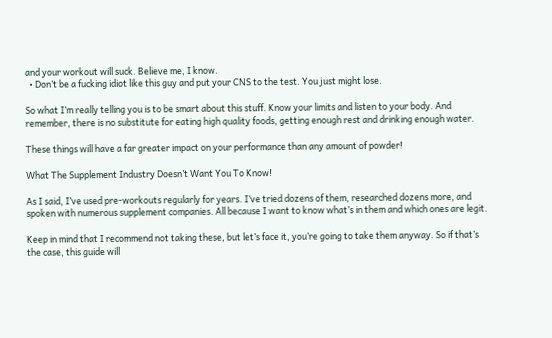and your workout will suck. Believe me, I know.
  • Don’t be a fucking idiot like this guy and put your CNS to the test. You just might lose.

So what I’m really telling you is to be smart about this stuff. Know your limits and listen to your body. And remember, there is no substitute for eating high quality foods, getting enough rest and drinking enough water.

These things will have a far greater impact on your performance than any amount of powder!

What The Supplement Industry Doesn’t Want You To Know!

As I said, I’ve used pre-workouts regularly for years. I’ve tried dozens of them, researched dozens more, and spoken with numerous supplement companies. All because I want to know what’s in them and which ones are legit.

Keep in mind that I recommend not taking these, but let’s face it, you’re going to take them anyway. So if that’s the case, this guide will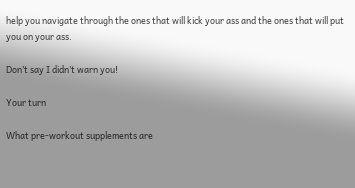help you navigate through the ones that will kick your ass and the ones that will put you on your ass.

Don’t say I didn’t warn you!

Your turn

What pre-workout supplements are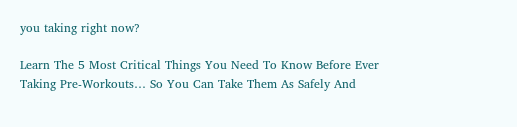you taking right now?

Learn The 5 Most Critical Things You Need To Know Before Ever Taking Pre-Workouts… So You Can Take Them As Safely And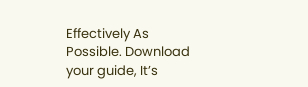Effectively As Possible. Download your guide, It’s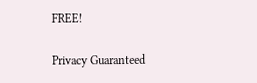FREE!

Privacy Guaranteed